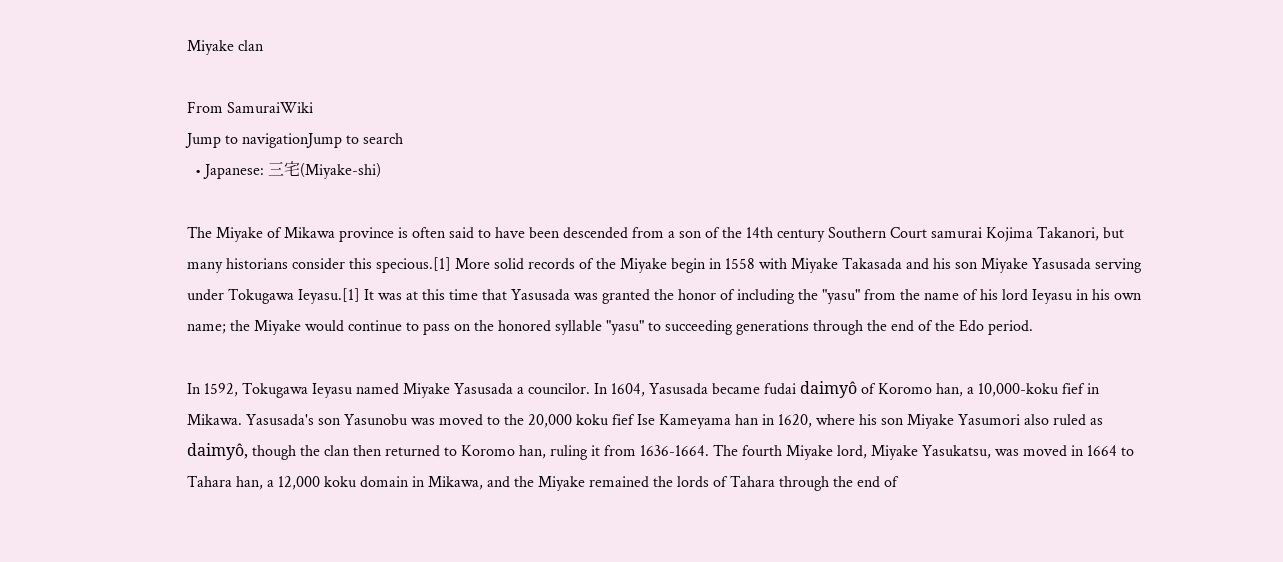Miyake clan

From SamuraiWiki
Jump to navigationJump to search
  • Japanese: 三宅(Miyake-shi)

The Miyake of Mikawa province is often said to have been descended from a son of the 14th century Southern Court samurai Kojima Takanori, but many historians consider this specious.[1] More solid records of the Miyake begin in 1558 with Miyake Takasada and his son Miyake Yasusada serving under Tokugawa Ieyasu.[1] It was at this time that Yasusada was granted the honor of including the "yasu" from the name of his lord Ieyasu in his own name; the Miyake would continue to pass on the honored syllable "yasu" to succeeding generations through the end of the Edo period.

In 1592, Tokugawa Ieyasu named Miyake Yasusada a councilor. In 1604, Yasusada became fudai daimyô of Koromo han, a 10,000-koku fief in Mikawa. Yasusada's son Yasunobu was moved to the 20,000 koku fief Ise Kameyama han in 1620, where his son Miyake Yasumori also ruled as daimyô, though the clan then returned to Koromo han, ruling it from 1636-1664. The fourth Miyake lord, Miyake Yasukatsu, was moved in 1664 to Tahara han, a 12,000 koku domain in Mikawa, and the Miyake remained the lords of Tahara through the end of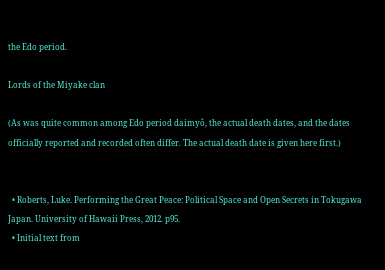the Edo period.

Lords of the Miyake clan

(As was quite common among Edo period daimyô, the actual death dates, and the dates officially reported and recorded often differ. The actual death date is given here first.)


  • Roberts, Luke. Performing the Great Peace: Political Space and Open Secrets in Tokugawa Japan. University of Hawaii Press, 2012. p95.
  • Initial text from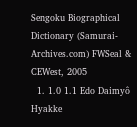Sengoku Biographical Dictionary (Samurai-Archives.com) FWSeal & CEWest, 2005
  1. 1.0 1.1 Edo Daimyô Hyakke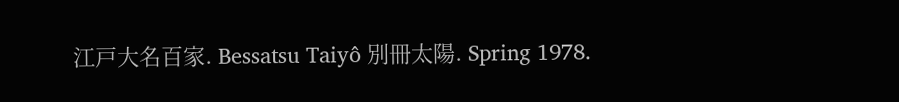江戸大名百家. Bessatsu Taiyô 別冊太陽. Spring 1978.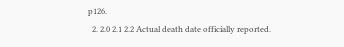p126.
  2. 2.0 2.1 2.2 Actual death date officially reported.